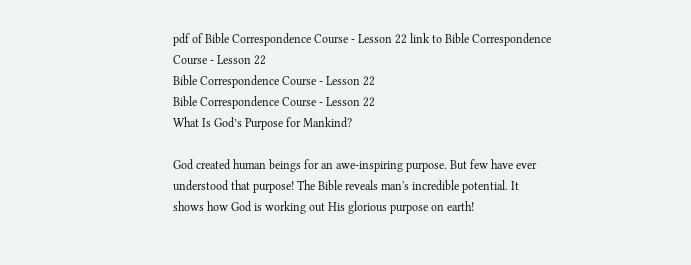pdf of Bible Correspondence Course - Lesson 22 link to Bible Correspondence Course - Lesson 22
Bible Correspondence Course - Lesson 22
Bible Correspondence Course - Lesson 22
What Is God’s Purpose for Mankind?

God created human beings for an awe-inspiring purpose. But few have ever understood that purpose! The Bible reveals man's incredible potential. It shows how God is working out His glorious purpose on earth!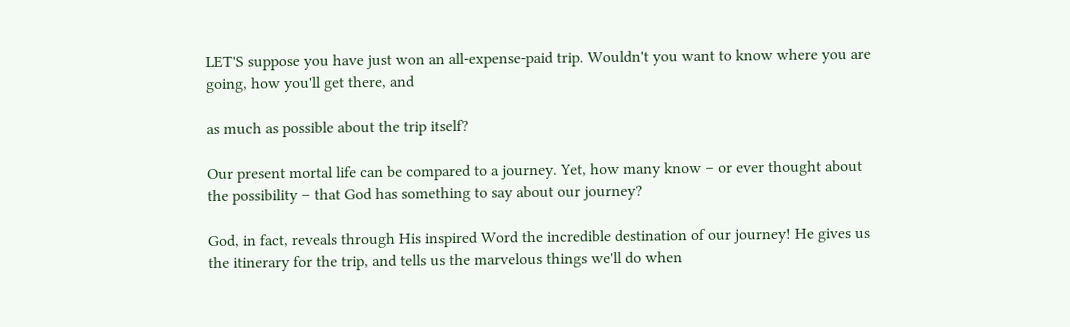LET'S suppose you have just won an all-expense-paid trip. Wouldn't you want to know where you are going, how you'll get there, and

as much as possible about the trip itself?

Our present mortal life can be compared to a journey. Yet, how many know – or ever thought about the possibility – that God has something to say about our journey?

God, in fact, reveals through His inspired Word the incredible destination of our journey! He gives us the itinerary for the trip, and tells us the marvelous things we'll do when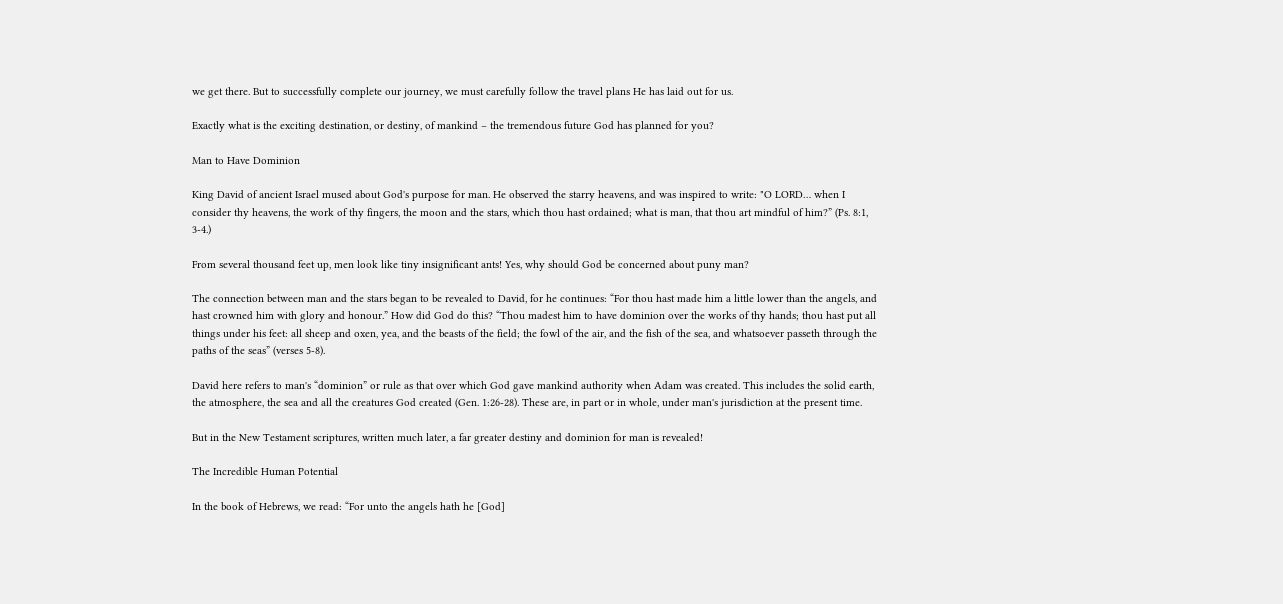we get there. But to successfully complete our journey, we must carefully follow the travel plans He has laid out for us.

Exactly what is the exciting destination, or destiny, of mankind – the tremendous future God has planned for you?

Man to Have Dominion

King David of ancient Israel mused about God's purpose for man. He observed the starry heavens, and was inspired to write: "O LORD… when I consider thy heavens, the work of thy fingers, the moon and the stars, which thou hast ordained; what is man, that thou art mindful of him?” (Ps. 8:1, 3-4.)

From several thousand feet up, men look like tiny insignificant ants! Yes, why should God be concerned about puny man?

The connection between man and the stars began to be revealed to David, for he continues: “For thou hast made him a little lower than the angels, and hast crowned him with glory and honour.” How did God do this? “Thou madest him to have dominion over the works of thy hands; thou hast put all things under his feet: all sheep and oxen, yea, and the beasts of the field; the fowl of the air, and the fish of the sea, and whatsoever passeth through the paths of the seas” (verses 5-8).

David here refers to man's “dominion” or rule as that over which God gave mankind authority when Adam was created. This includes the solid earth, the atmosphere, the sea and all the creatures God created (Gen. 1:26-28). These are, in part or in whole, under man's jurisdiction at the present time.

But in the New Testament scriptures, written much later, a far greater destiny and dominion for man is revealed!

The Incredible Human Potential

In the book of Hebrews, we read: “For unto the angels hath he [God]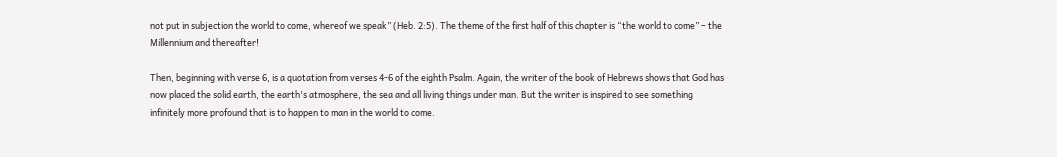not put in subjection the world to come, whereof we speak” (Heb. 2:5). The theme of the first half of this chapter is “the world to come” – the Millennium and thereafter!

Then, beginning with verse 6, is a quotation from verses 4-6 of the eighth Psalm. Again, the writer of the book of Hebrews shows that God has now placed the solid earth, the earth's atmosphere, the sea and all living things under man. But the writer is inspired to see something infinitely more profound that is to happen to man in the world to come.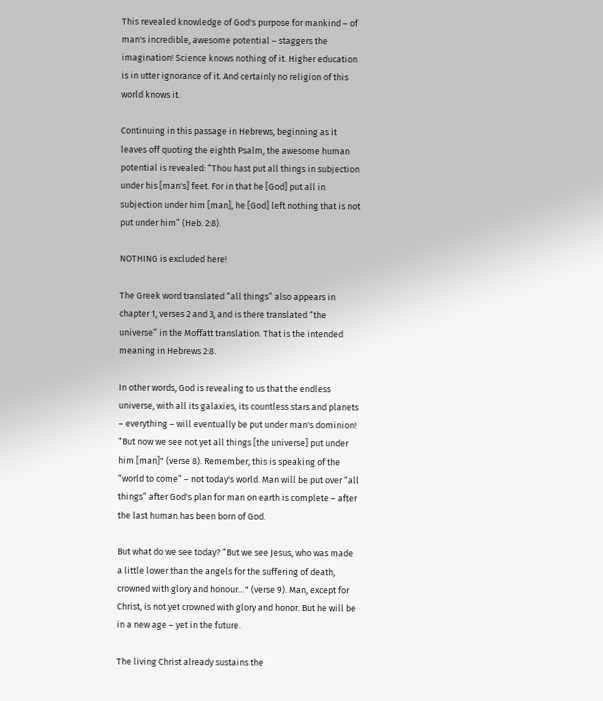This revealed knowledge of God's purpose for mankind – of man's incredible, awesome potential – staggers the imagination! Science knows nothing of it. Higher education is in utter ignorance of it. And certainly no religion of this world knows it.

Continuing in this passage in Hebrews, beginning as it leaves off quoting the eighth Psalm, the awesome human potential is revealed: “Thou hast put all things in subjection under his [man's] feet. For in that he [God] put all in subjection under him [man], he [God] left nothing that is not put under him” (Heb. 2:8).

NOTHING is excluded here!

The Greek word translated “all things” also appears in chapter 1, verses 2 and 3, and is there translated “the universe” in the Moffatt translation. That is the intended meaning in Hebrews 2:8.

In other words, God is revealing to us that the endless universe, with all its galaxies, its countless stars and planets – everything – will eventually be put under man's dominion! “But now we see not yet all things [the universe] put under him [man]" (verse 8). Remember, this is speaking of the “world to come” – not today's world. Man will be put over “all things” after God's plan for man on earth is complete – after the last human has been born of God.

But what do we see today? “But we see Jesus, who was made a little lower than the angels for the suffering of death, crowned with glory and honour…" (verse 9). Man, except for Christ, is not yet crowned with glory and honor. But he will be in a new age – yet in the future.

The living Christ already sustains the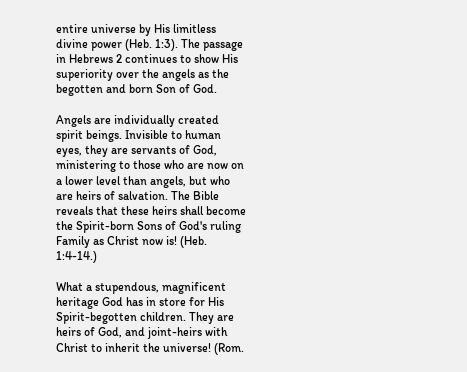entire universe by His limitless divine power (Heb. 1:3). The passage in Hebrews 2 continues to show His superiority over the angels as the begotten and born Son of God.

Angels are individually created spirit beings. Invisible to human eyes, they are servants of God, ministering to those who are now on a lower level than angels, but who are heirs of salvation. The Bible reveals that these heirs shall become the Spirit-born Sons of God's ruling Family as Christ now is! (Heb. 1:4-14.)

What a stupendous, magnificent heritage God has in store for His Spirit-begotten children. They are heirs of God, and joint-heirs with Christ to inherit the universe! (Rom.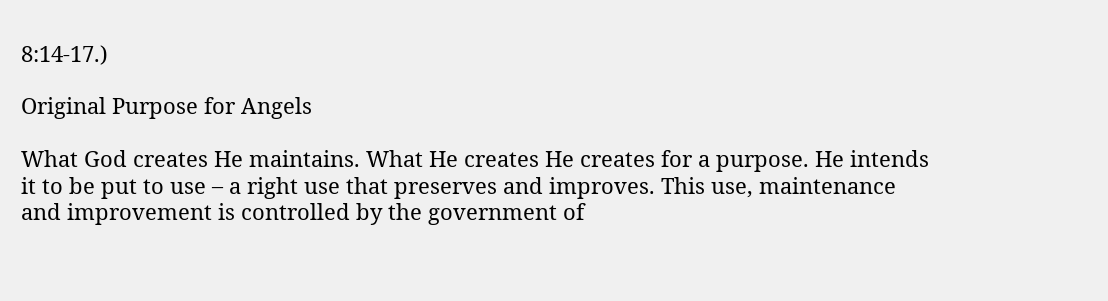8:14-17.)

Original Purpose for Angels

What God creates He maintains. What He creates He creates for a purpose. He intends it to be put to use – a right use that preserves and improves. This use, maintenance and improvement is controlled by the government of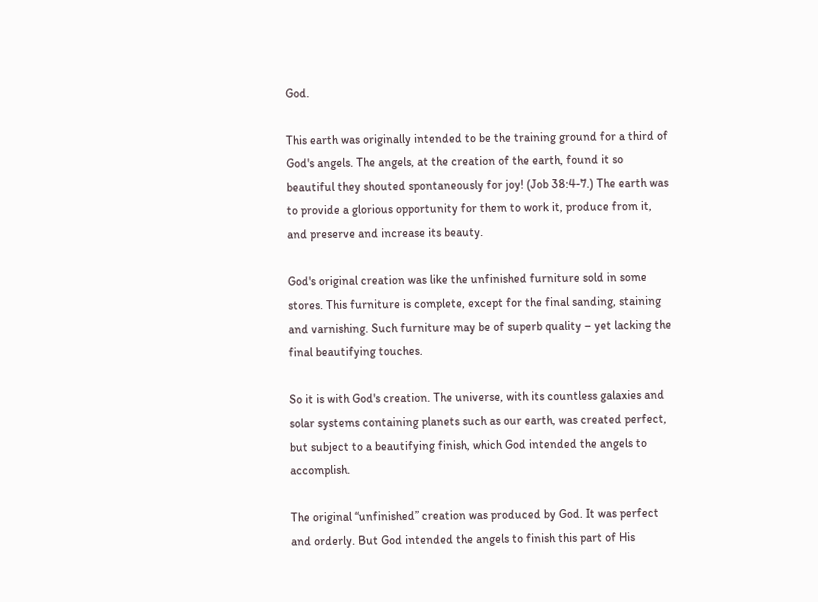God.

This earth was originally intended to be the training ground for a third of God's angels. The angels, at the creation of the earth, found it so beautiful they shouted spontaneously for joy! (Job 38:4-7.) The earth was to provide a glorious opportunity for them to work it, produce from it, and preserve and increase its beauty.

God's original creation was like the unfinished furniture sold in some stores. This furniture is complete, except for the final sanding, staining and varnishing. Such furniture may be of superb quality – yet lacking the final beautifying touches.

So it is with God's creation. The universe, with its countless galaxies and solar systems containing planets such as our earth, was created perfect, but subject to a beautifying finish, which God intended the angels to accomplish.

The original “unfinished” creation was produced by God. It was perfect and orderly. But God intended the angels to finish this part of His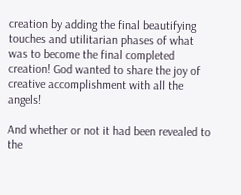creation by adding the final beautifying touches and utilitarian phases of what was to become the final completed creation! God wanted to share the joy of creative accomplishment with all the angels!

And whether or not it had been revealed to the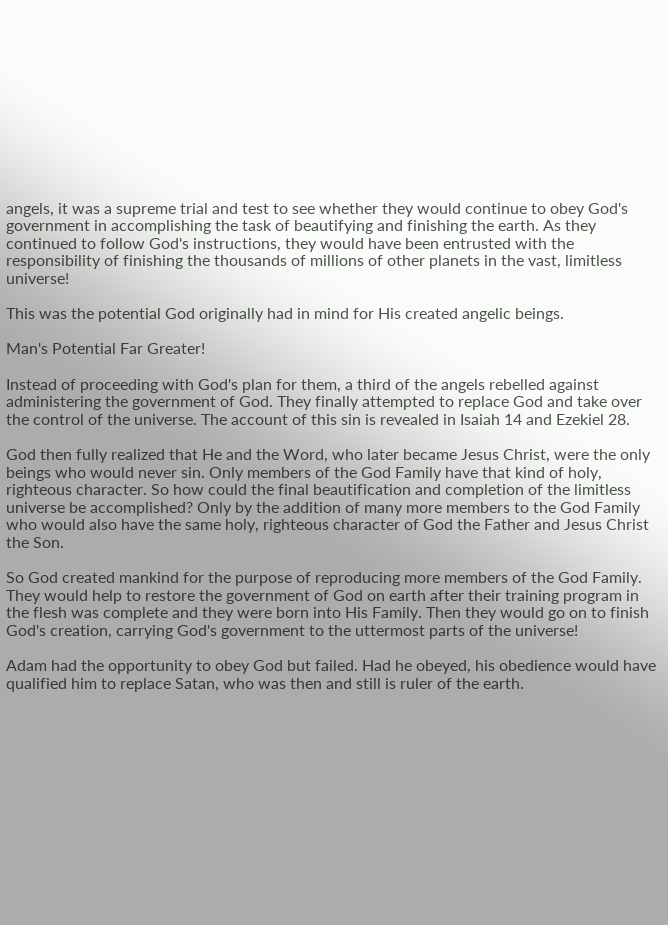angels, it was a supreme trial and test to see whether they would continue to obey God's government in accomplishing the task of beautifying and finishing the earth. As they continued to follow God's instructions, they would have been entrusted with the responsibility of finishing the thousands of millions of other planets in the vast, limitless universe!

This was the potential God originally had in mind for His created angelic beings.

Man's Potential Far Greater!

Instead of proceeding with God's plan for them, a third of the angels rebelled against administering the government of God. They finally attempted to replace God and take over the control of the universe. The account of this sin is revealed in Isaiah 14 and Ezekiel 28.

God then fully realized that He and the Word, who later became Jesus Christ, were the only beings who would never sin. Only members of the God Family have that kind of holy, righteous character. So how could the final beautification and completion of the limitless universe be accomplished? Only by the addition of many more members to the God Family who would also have the same holy, righteous character of God the Father and Jesus Christ the Son.

So God created mankind for the purpose of reproducing more members of the God Family. They would help to restore the government of God on earth after their training program in the flesh was complete and they were born into His Family. Then they would go on to finish God's creation, carrying God's government to the uttermost parts of the universe!

Adam had the opportunity to obey God but failed. Had he obeyed, his obedience would have qualified him to replace Satan, who was then and still is ruler of the earth.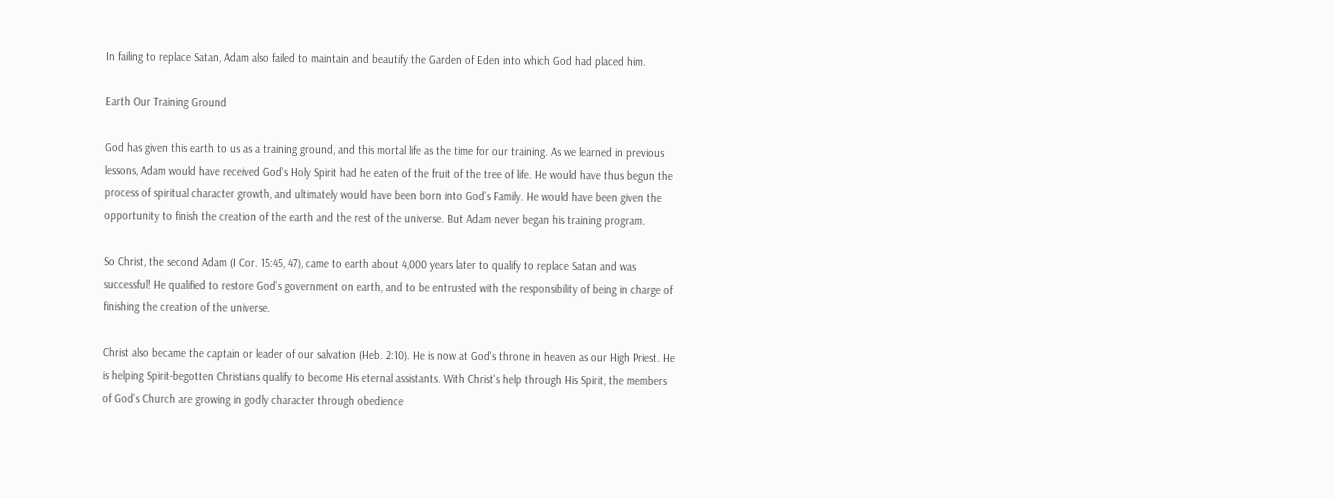In failing to replace Satan, Adam also failed to maintain and beautify the Garden of Eden into which God had placed him.

Earth Our Training Ground

God has given this earth to us as a training ground, and this mortal life as the time for our training. As we learned in previous lessons, Adam would have received God's Holy Spirit had he eaten of the fruit of the tree of life. He would have thus begun the process of spiritual character growth, and ultimately would have been born into God's Family. He would have been given the opportunity to finish the creation of the earth and the rest of the universe. But Adam never began his training program.

So Christ, the second Adam (I Cor. 15:45, 47), came to earth about 4,000 years later to qualify to replace Satan and was successful! He qualified to restore God's government on earth, and to be entrusted with the responsibility of being in charge of finishing the creation of the universe.

Christ also became the captain or leader of our salvation (Heb. 2:10). He is now at God's throne in heaven as our High Priest. He is helping Spirit-begotten Christians qualify to become His eternal assistants. With Christ's help through His Spirit, the members of God's Church are growing in godly character through obedience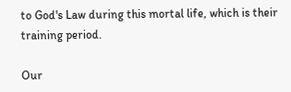to God's Law during this mortal life, which is their training period.

Our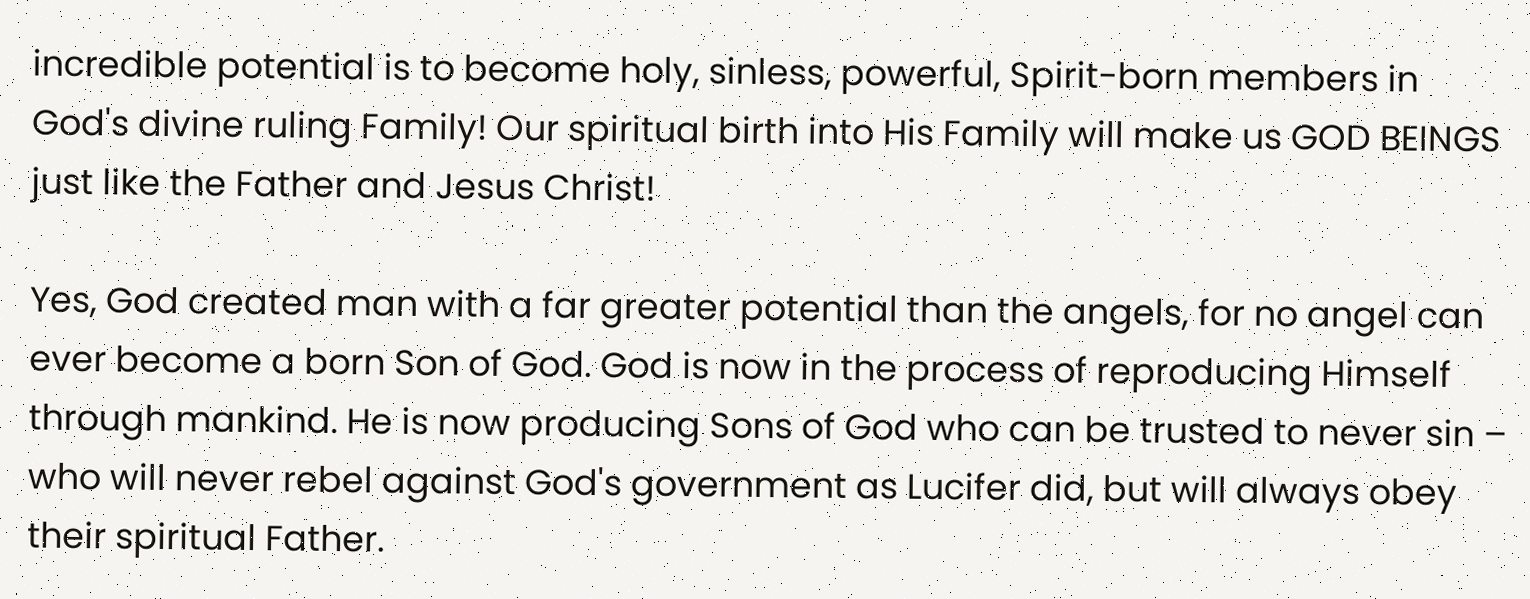incredible potential is to become holy, sinless, powerful, Spirit-born members in God's divine ruling Family! Our spiritual birth into His Family will make us GOD BEINGS just like the Father and Jesus Christ!

Yes, God created man with a far greater potential than the angels, for no angel can ever become a born Son of God. God is now in the process of reproducing Himself through mankind. He is now producing Sons of God who can be trusted to never sin – who will never rebel against God's government as Lucifer did, but will always obey their spiritual Father.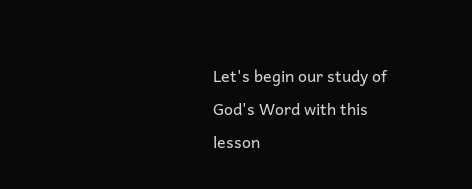Let's begin our study of God's Word with this lesson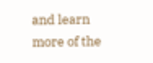and learn more of the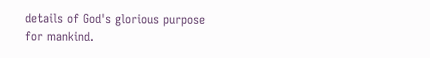details of God's glorious purpose for mankind.